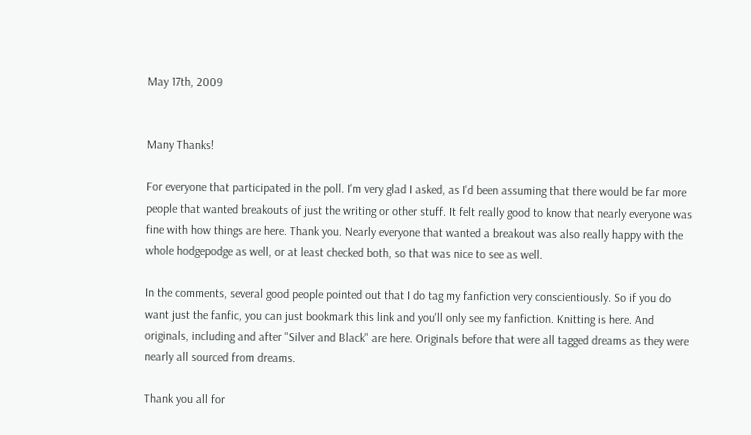May 17th, 2009


Many Thanks!

For everyone that participated in the poll. I'm very glad I asked, as I'd been assuming that there would be far more people that wanted breakouts of just the writing or other stuff. It felt really good to know that nearly everyone was fine with how things are here. Thank you. Nearly everyone that wanted a breakout was also really happy with the whole hodgepodge as well, or at least checked both, so that was nice to see as well.

In the comments, several good people pointed out that I do tag my fanfiction very conscientiously. So if you do want just the fanfic, you can just bookmark this link and you'll only see my fanfiction. Knitting is here. And originals, including and after "Silver and Black" are here. Originals before that were all tagged dreams as they were nearly all sourced from dreams.

Thank you all for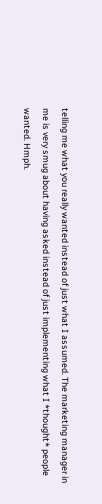telling me what you really wanted instead of just what I assumed. The marketing manager in me is very smug about having asked instead of just implementing what I *thought* people wanted. Hmph.